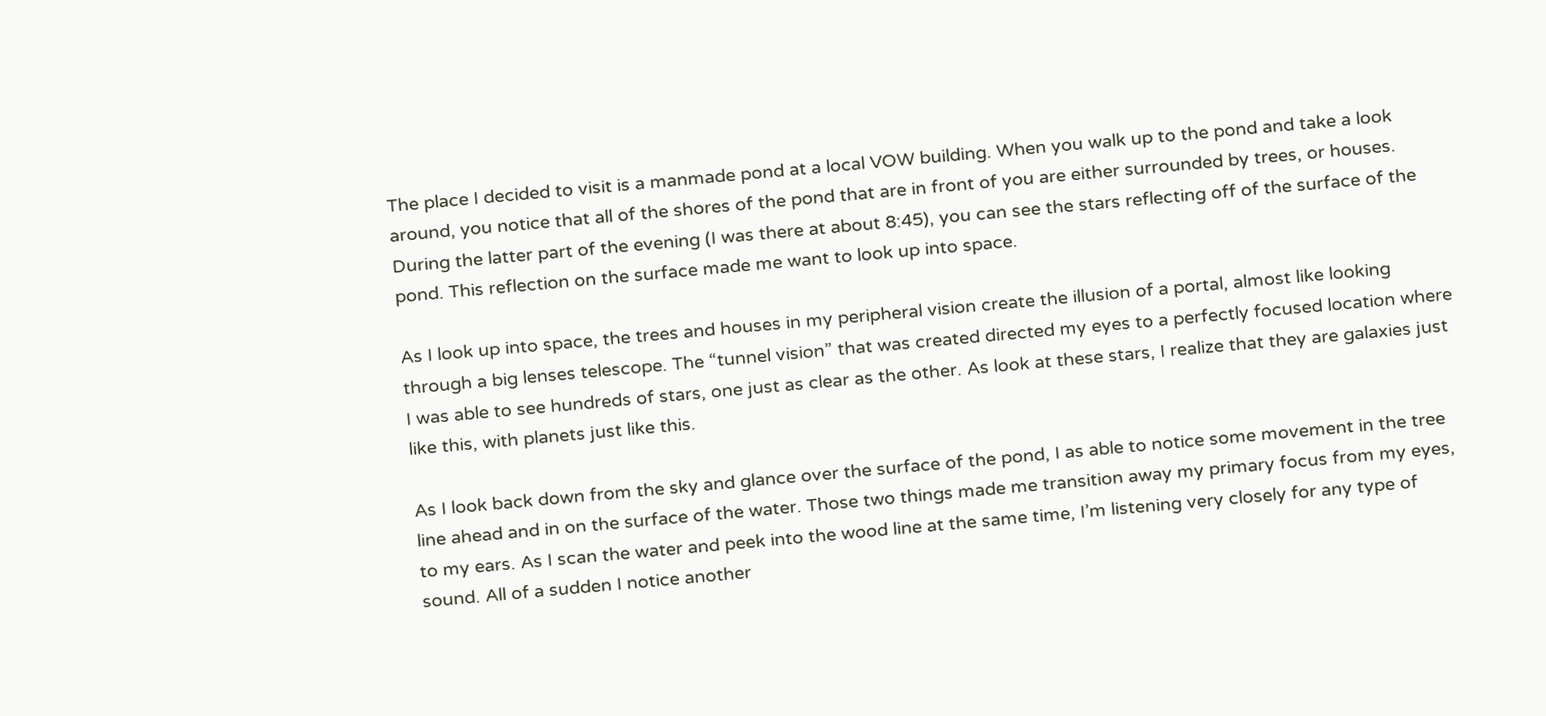The place I decided to visit is a manmade pond at a local VOW building. When you walk up to the pond and take a look around, you notice that all of the shores of the pond that are in front of you are either surrounded by trees, or houses. During the latter part of the evening (I was there at about 8:45), you can see the stars reflecting off of the surface of the pond. This reflection on the surface made me want to look up into space.

As I look up into space, the trees and houses in my peripheral vision create the illusion of a portal, almost like looking through a big lenses telescope. The “tunnel vision” that was created directed my eyes to a perfectly focused location where I was able to see hundreds of stars, one just as clear as the other. As look at these stars, I realize that they are galaxies just like this, with planets just like this.

As I look back down from the sky and glance over the surface of the pond, I as able to notice some movement in the tree line ahead and in on the surface of the water. Those two things made me transition away my primary focus from my eyes, to my ears. As I scan the water and peek into the wood line at the same time, I’m listening very closely for any type of sound. All of a sudden I notice another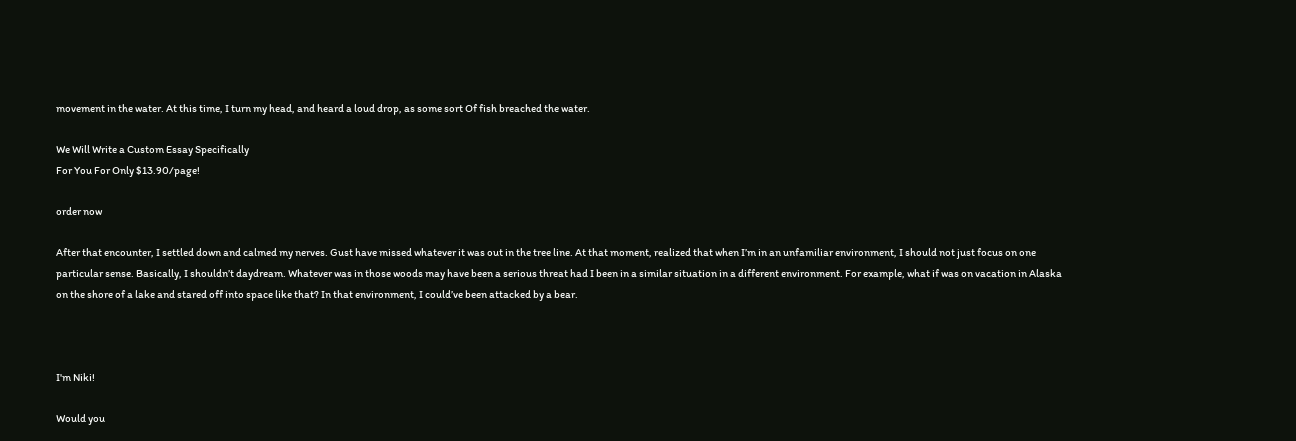movement in the water. At this time, I turn my head, and heard a loud drop, as some sort Of fish breached the water.

We Will Write a Custom Essay Specifically
For You For Only $13.90/page!

order now

After that encounter, I settled down and calmed my nerves. Gust have missed whatever it was out in the tree line. At that moment, realized that when I’m in an unfamiliar environment, I should not just focus on one particular sense. Basically, I shouldn’t daydream. Whatever was in those woods may have been a serious threat had I been in a similar situation in a different environment. For example, what if was on vacation in Alaska on the shore of a lake and stared off into space like that? In that environment, I could’ve been attacked by a bear.



I'm Niki!

Would you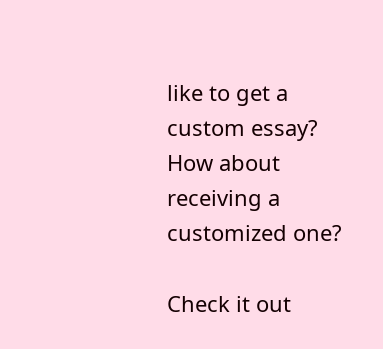like to get a custom essay? How about receiving a customized one?

Check it out